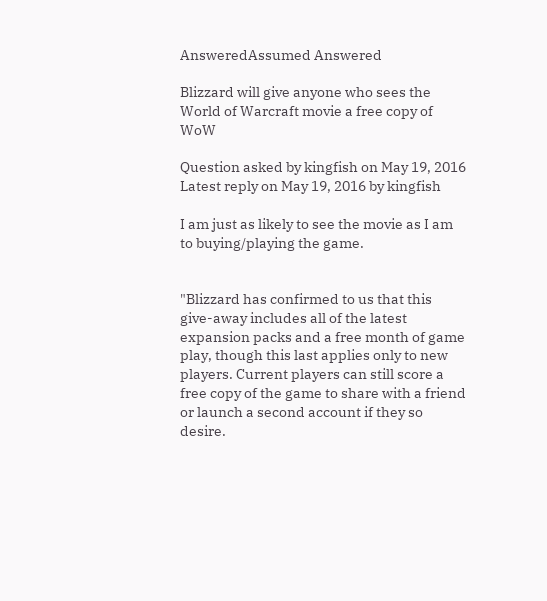AnsweredAssumed Answered

Blizzard will give anyone who sees the World of Warcraft movie a free copy of WoW

Question asked by kingfish on May 19, 2016
Latest reply on May 19, 2016 by kingfish

I am just as likely to see the movie as I am to buying/playing the game.


"Blizzard has confirmed to us that this give-away includes all of the latest expansion packs and a free month of game play, though this last applies only to new players. Current players can still score a free copy of the game to share with a friend or launch a second account if they so desire.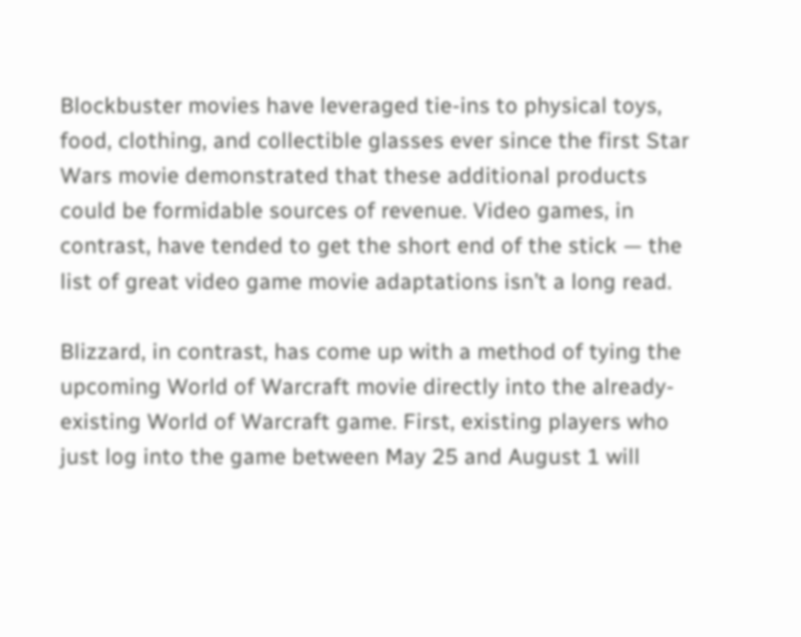Blockbuster movies have leveraged tie-ins to physical toys, food, clothing, and collectible glasses ever since the first Star Wars movie demonstrated that these additional products could be formidable sources of revenue. Video games, in contrast, have tended to get the short end of the stick — the list of great video game movie adaptations isn’t a long read.

Blizzard, in contrast, has come up with a method of tying the upcoming World of Warcraft movie directly into the already-existing World of Warcraft game. First, existing players who just log into the game between May 25 and August 1 will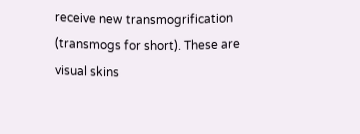receive new transmogrification (transmogs for short). These are visual skins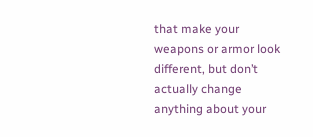that make your weapons or armor look different, but don’t actually change anything about your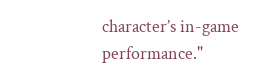character’s in-game performance."